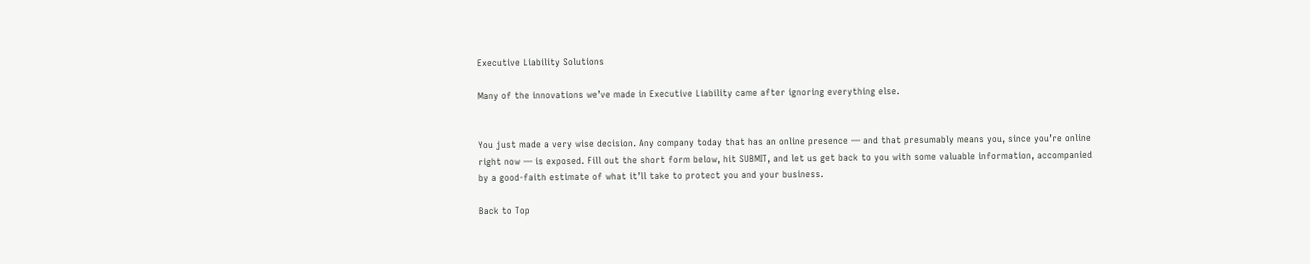Executive Liability Solutions

Many of the innovations we’ve made in Executive Liability came after ignoring everything else.


You just made a very wise decision. Any company today that has an online presence — and that presumably means you, since you’re online right now — is exposed. Fill out the short form below, hit SUBMIT, and let us get back to you with some valuable information, accompanied by a good-faith estimate of what it’ll take to protect you and your business.

Back to Top